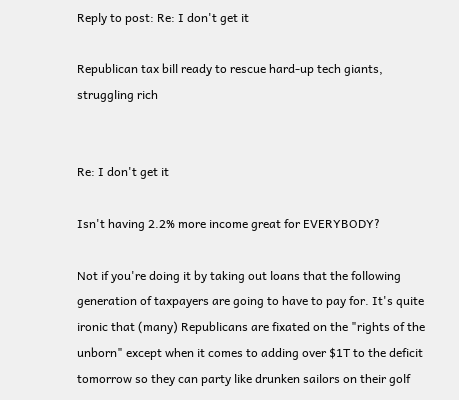Reply to post: Re: I don't get it

Republican tax bill ready to rescue hard-up tech giants, struggling rich


Re: I don't get it

Isn't having 2.2% more income great for EVERYBODY?

Not if you're doing it by taking out loans that the following generation of taxpayers are going to have to pay for. It's quite ironic that (many) Republicans are fixated on the "rights of the unborn" except when it comes to adding over $1T to the deficit tomorrow so they can party like drunken sailors on their golf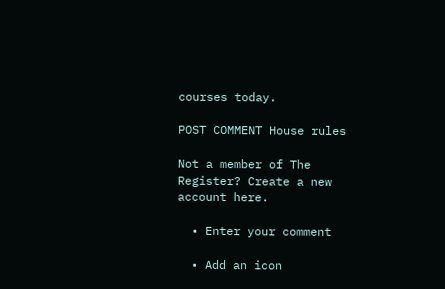courses today.

POST COMMENT House rules

Not a member of The Register? Create a new account here.

  • Enter your comment

  • Add an icon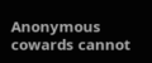Anonymous cowards cannot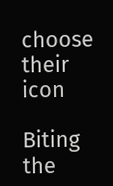choose their icon

Biting the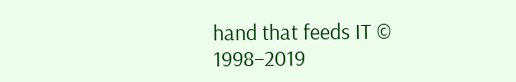hand that feeds IT © 1998–2019